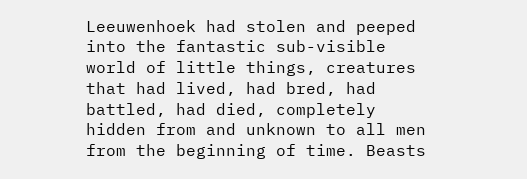Leeuwenhoek had stolen and peeped into the fantastic sub-visible world of little things, creatures that had lived, had bred, had battled, had died, completely hidden from and unknown to all men from the beginning of time. Beasts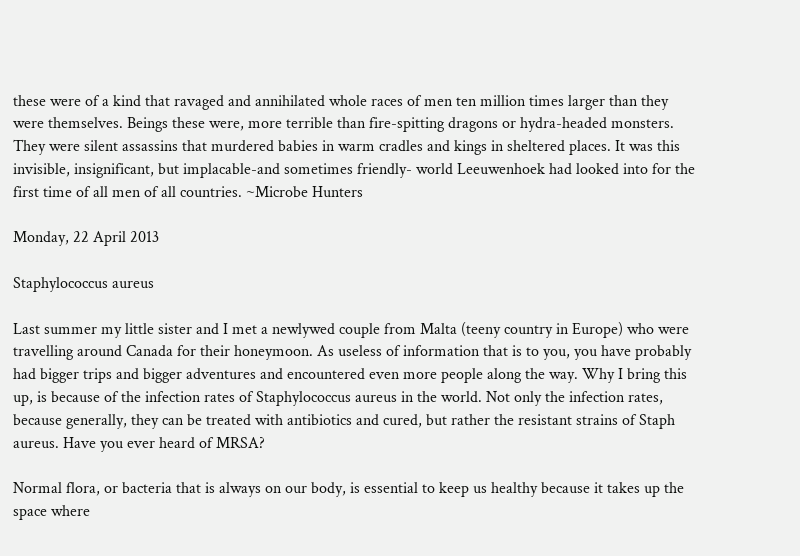these were of a kind that ravaged and annihilated whole races of men ten million times larger than they were themselves. Beings these were, more terrible than fire-spitting dragons or hydra-headed monsters. They were silent assassins that murdered babies in warm cradles and kings in sheltered places. It was this invisible, insignificant, but implacable-and sometimes friendly- world Leeuwenhoek had looked into for the first time of all men of all countries. ~Microbe Hunters

Monday, 22 April 2013

Staphylococcus aureus

Last summer my little sister and I met a newlywed couple from Malta (teeny country in Europe) who were travelling around Canada for their honeymoon. As useless of information that is to you, you have probably had bigger trips and bigger adventures and encountered even more people along the way. Why I bring this up, is because of the infection rates of Staphylococcus aureus in the world. Not only the infection rates, because generally, they can be treated with antibiotics and cured, but rather the resistant strains of Staph aureus. Have you ever heard of MRSA?

Normal flora, or bacteria that is always on our body, is essential to keep us healthy because it takes up the space where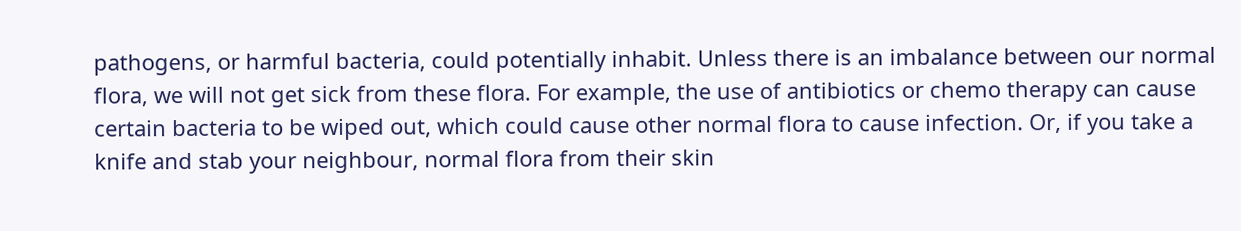pathogens, or harmful bacteria, could potentially inhabit. Unless there is an imbalance between our normal flora, we will not get sick from these flora. For example, the use of antibiotics or chemo therapy can cause certain bacteria to be wiped out, which could cause other normal flora to cause infection. Or, if you take a knife and stab your neighbour, normal flora from their skin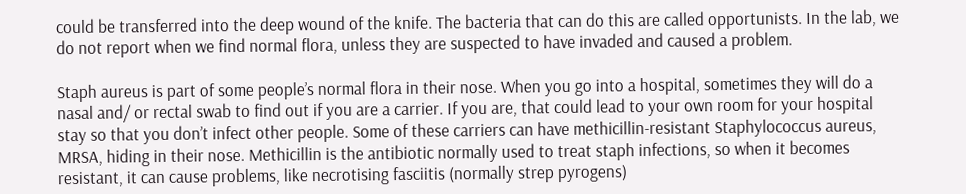could be transferred into the deep wound of the knife. The bacteria that can do this are called opportunists. In the lab, we do not report when we find normal flora, unless they are suspected to have invaded and caused a problem.

Staph aureus is part of some people’s normal flora in their nose. When you go into a hospital, sometimes they will do a nasal and/ or rectal swab to find out if you are a carrier. If you are, that could lead to your own room for your hospital stay so that you don’t infect other people. Some of these carriers can have methicillin-resistant Staphylococcus aureus, MRSA, hiding in their nose. Methicillin is the antibiotic normally used to treat staph infections, so when it becomes resistant, it can cause problems, like necrotising fasciitis (normally strep pyrogens)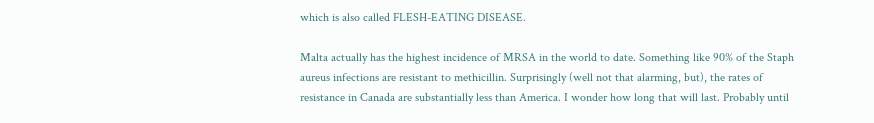which is also called FLESH-EATING DISEASE.

Malta actually has the highest incidence of MRSA in the world to date. Something like 90% of the Staph aureus infections are resistant to methicillin. Surprisingly (well not that alarming, but), the rates of resistance in Canada are substantially less than America. I wonder how long that will last. Probably until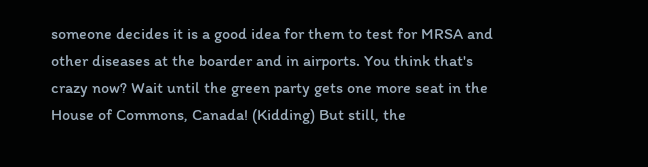someone decides it is a good idea for them to test for MRSA and other diseases at the boarder and in airports. You think that's crazy now? Wait until the green party gets one more seat in the House of Commons, Canada! (Kidding) But still, the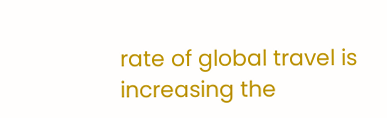rate of global travel is increasing the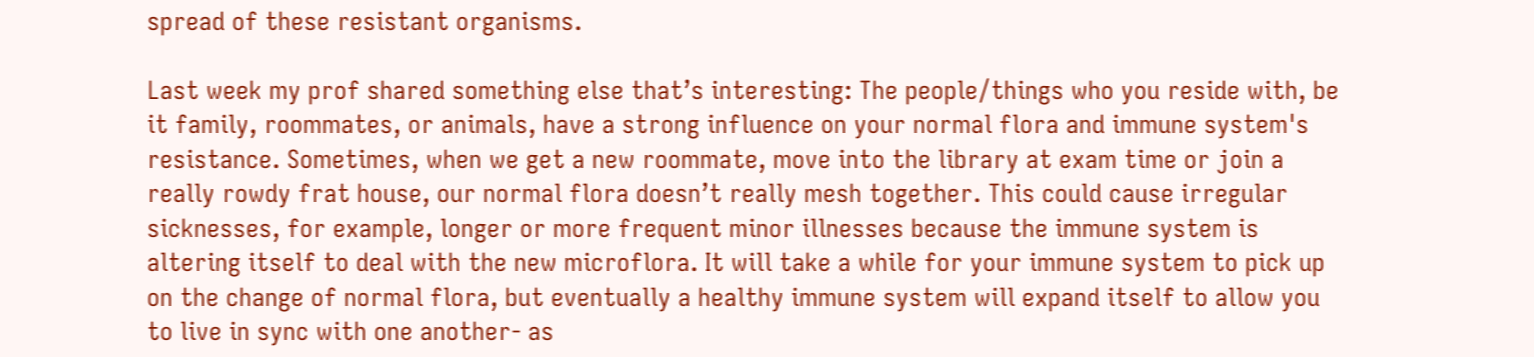spread of these resistant organisms.

Last week my prof shared something else that’s interesting: The people/things who you reside with, be it family, roommates, or animals, have a strong influence on your normal flora and immune system's resistance. Sometimes, when we get a new roommate, move into the library at exam time or join a really rowdy frat house, our normal flora doesn’t really mesh together. This could cause irregular sicknesses, for example, longer or more frequent minor illnesses because the immune system is altering itself to deal with the new microflora. It will take a while for your immune system to pick up on the change of normal flora, but eventually a healthy immune system will expand itself to allow you to live in sync with one another- as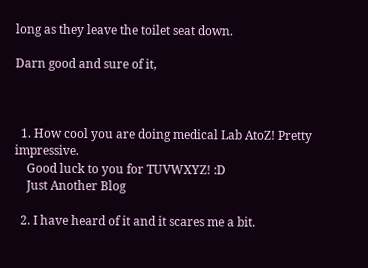long as they leave the toilet seat down.

Darn good and sure of it,



  1. How cool you are doing medical Lab AtoZ! Pretty impressive.
    Good luck to you for TUVWXYZ! :D
    Just Another Blog

  2. I have heard of it and it scares me a bit.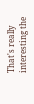That's really interesting the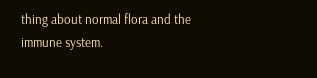thing about normal flora and the immune system.